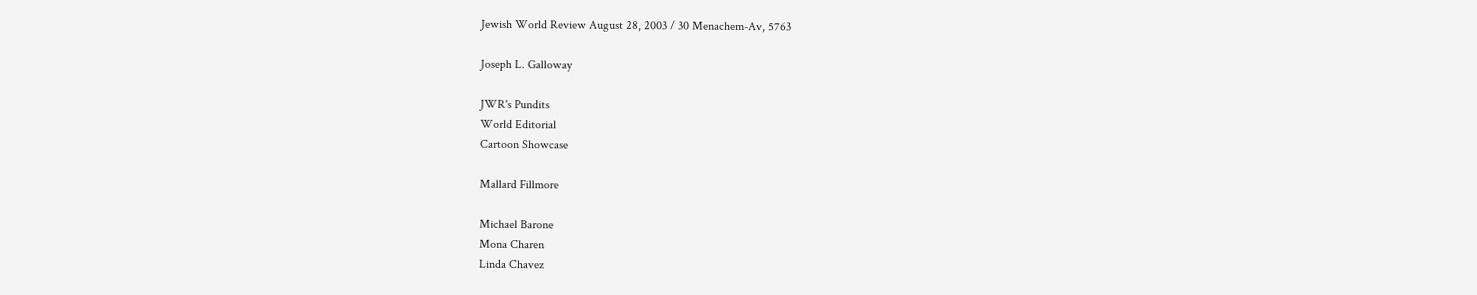Jewish World Review August 28, 2003 / 30 Menachem-Av, 5763

Joseph L. Galloway

JWR's Pundits
World Editorial
Cartoon Showcase

Mallard Fillmore

Michael Barone
Mona Charen
Linda Chavez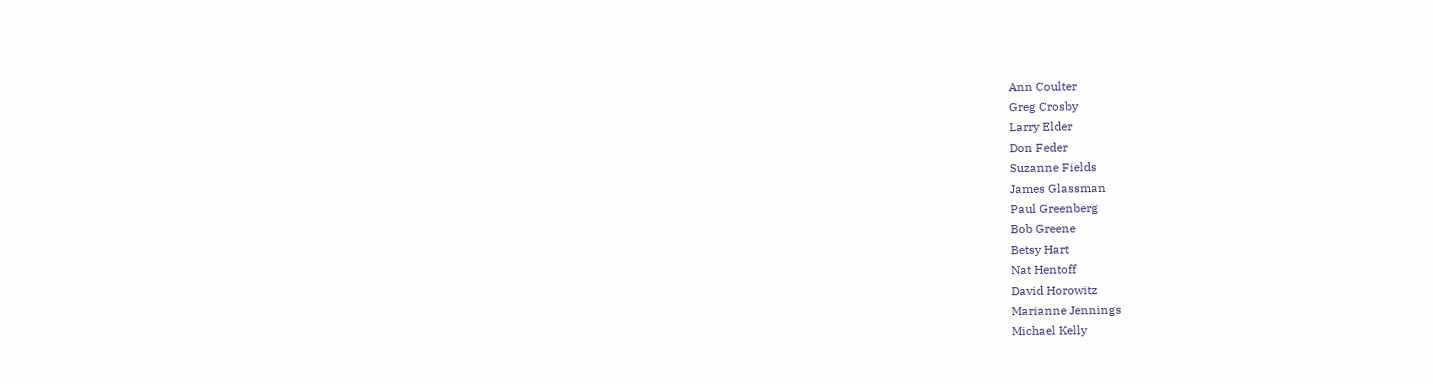Ann Coulter
Greg Crosby
Larry Elder
Don Feder
Suzanne Fields
James Glassman
Paul Greenberg
Bob Greene
Betsy Hart
Nat Hentoff
David Horowitz
Marianne Jennings
Michael Kelly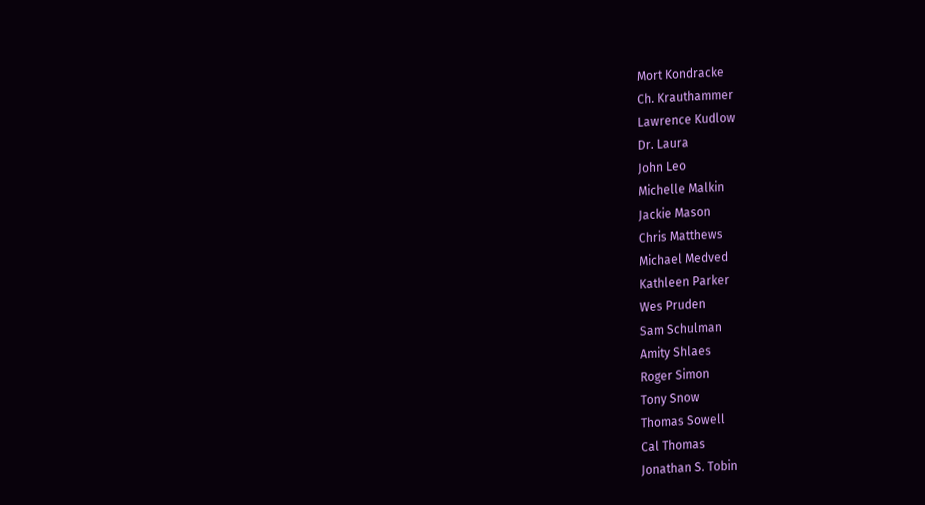Mort Kondracke
Ch. Krauthammer
Lawrence Kudlow
Dr. Laura
John Leo
Michelle Malkin
Jackie Mason
Chris Matthews
Michael Medved
Kathleen Parker
Wes Pruden
Sam Schulman
Amity Shlaes
Roger Simon
Tony Snow
Thomas Sowell
Cal Thomas
Jonathan S. Tobin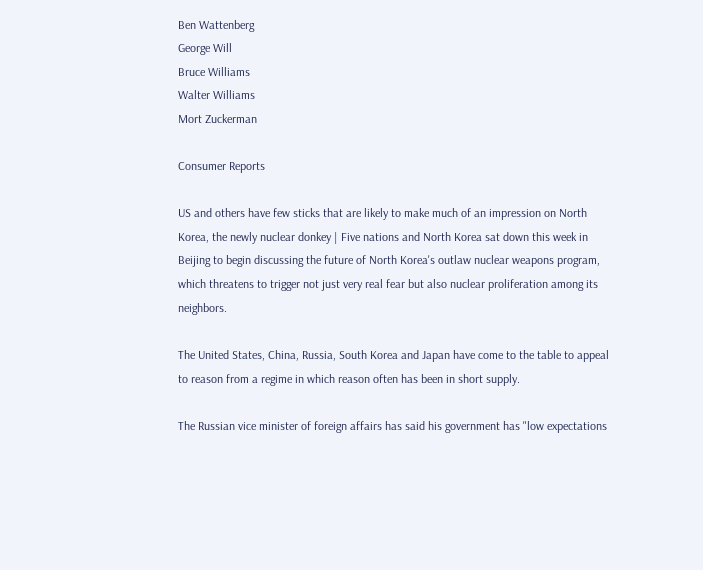Ben Wattenberg
George Will
Bruce Williams
Walter Williams
Mort Zuckerman

Consumer Reports

US and others have few sticks that are likely to make much of an impression on North Korea, the newly nuclear donkey | Five nations and North Korea sat down this week in Beijing to begin discussing the future of North Korea's outlaw nuclear weapons program, which threatens to trigger not just very real fear but also nuclear proliferation among its neighbors.

The United States, China, Russia, South Korea and Japan have come to the table to appeal to reason from a regime in which reason often has been in short supply.

The Russian vice minister of foreign affairs has said his government has "low expectations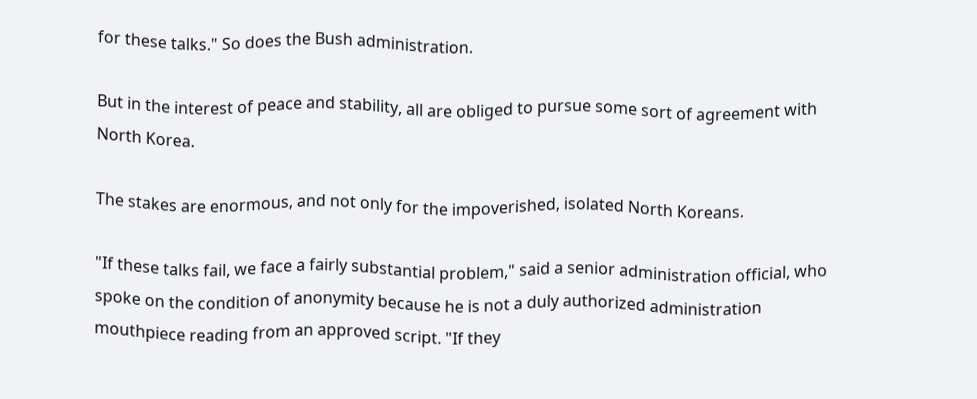for these talks." So does the Bush administration.

But in the interest of peace and stability, all are obliged to pursue some sort of agreement with North Korea.

The stakes are enormous, and not only for the impoverished, isolated North Koreans.

"If these talks fail, we face a fairly substantial problem," said a senior administration official, who spoke on the condition of anonymity because he is not a duly authorized administration mouthpiece reading from an approved script. "If they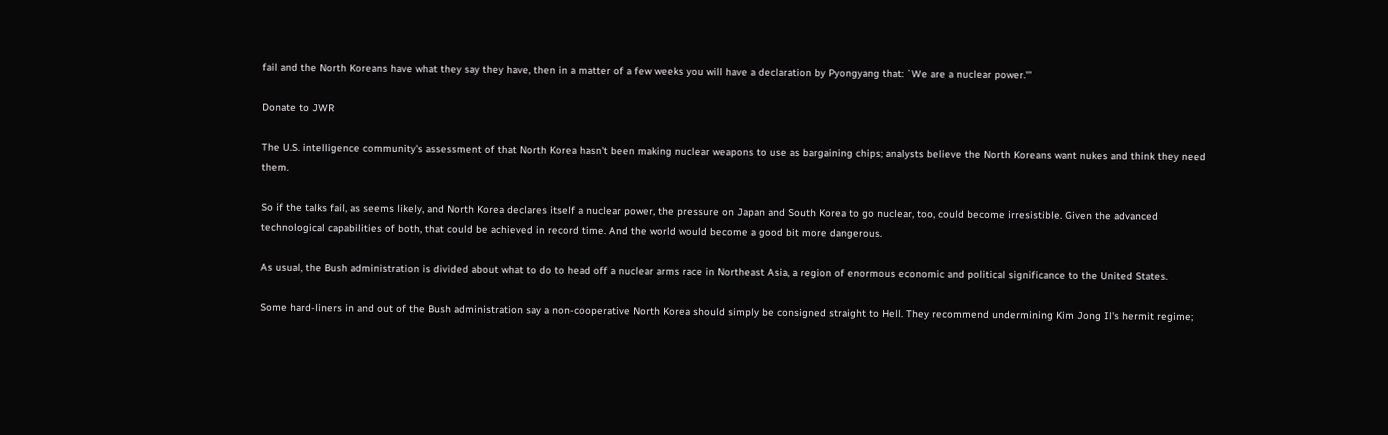fail and the North Koreans have what they say they have, then in a matter of a few weeks you will have a declaration by Pyongyang that: `We are a nuclear power.'''

Donate to JWR

The U.S. intelligence community's assessment of that North Korea hasn't been making nuclear weapons to use as bargaining chips; analysts believe the North Koreans want nukes and think they need them.

So if the talks fail, as seems likely, and North Korea declares itself a nuclear power, the pressure on Japan and South Korea to go nuclear, too, could become irresistible. Given the advanced technological capabilities of both, that could be achieved in record time. And the world would become a good bit more dangerous.

As usual, the Bush administration is divided about what to do to head off a nuclear arms race in Northeast Asia, a region of enormous economic and political significance to the United States.

Some hard-liners in and out of the Bush administration say a non-cooperative North Korea should simply be consigned straight to Hell. They recommend undermining Kim Jong Il's hermit regime;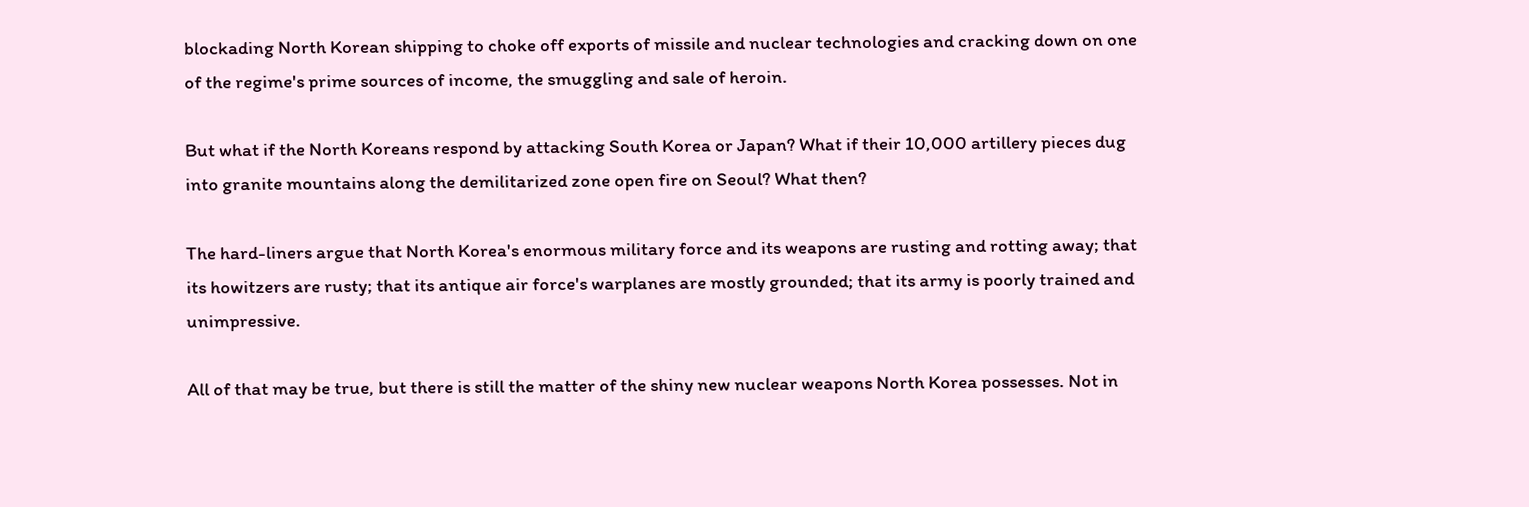blockading North Korean shipping to choke off exports of missile and nuclear technologies and cracking down on one of the regime's prime sources of income, the smuggling and sale of heroin.

But what if the North Koreans respond by attacking South Korea or Japan? What if their 10,000 artillery pieces dug into granite mountains along the demilitarized zone open fire on Seoul? What then?

The hard-liners argue that North Korea's enormous military force and its weapons are rusting and rotting away; that its howitzers are rusty; that its antique air force's warplanes are mostly grounded; that its army is poorly trained and unimpressive.

All of that may be true, but there is still the matter of the shiny new nuclear weapons North Korea possesses. Not in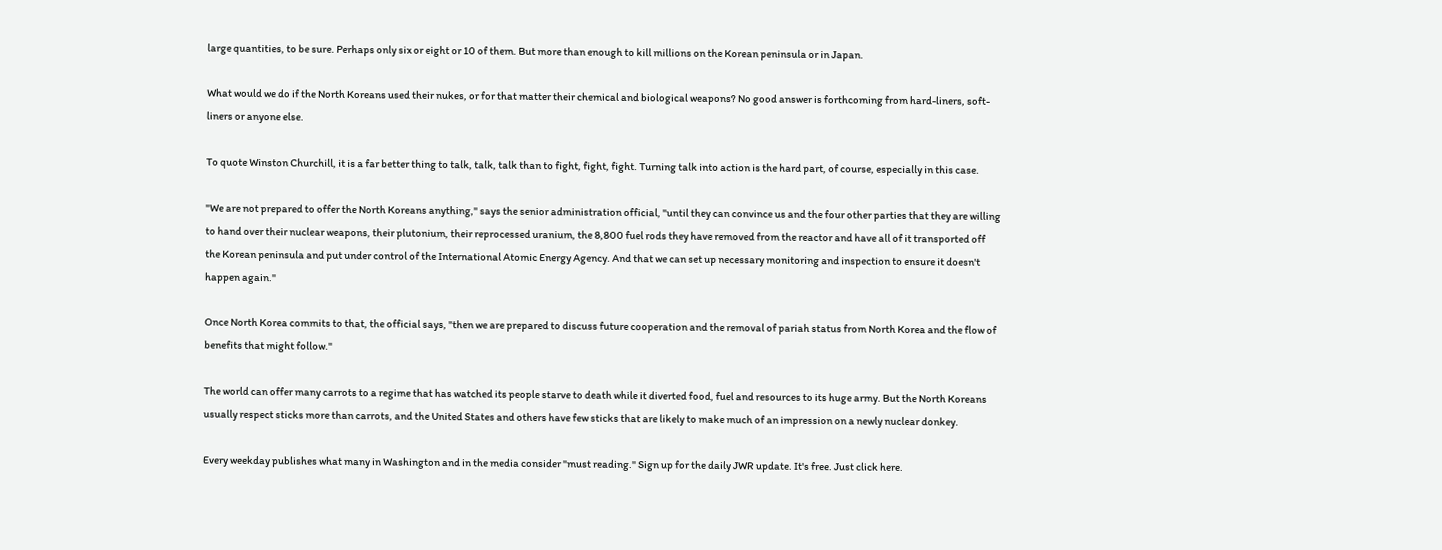large quantities, to be sure. Perhaps only six or eight or 10 of them. But more than enough to kill millions on the Korean peninsula or in Japan.

What would we do if the North Koreans used their nukes, or for that matter their chemical and biological weapons? No good answer is forthcoming from hard-liners, soft-liners or anyone else.

To quote Winston Churchill, it is a far better thing to talk, talk, talk than to fight, fight, fight. Turning talk into action is the hard part, of course, especially in this case.

"We are not prepared to offer the North Koreans anything," says the senior administration official, "until they can convince us and the four other parties that they are willing to hand over their nuclear weapons, their plutonium, their reprocessed uranium, the 8,800 fuel rods they have removed from the reactor and have all of it transported off the Korean peninsula and put under control of the International Atomic Energy Agency. And that we can set up necessary monitoring and inspection to ensure it doesn't happen again."

Once North Korea commits to that, the official says, "then we are prepared to discuss future cooperation and the removal of pariah status from North Korea and the flow of benefits that might follow."

The world can offer many carrots to a regime that has watched its people starve to death while it diverted food, fuel and resources to its huge army. But the North Koreans usually respect sticks more than carrots, and the United States and others have few sticks that are likely to make much of an impression on a newly nuclear donkey.

Every weekday publishes what many in Washington and in the media consider "must reading." Sign up for the daily JWR update. It's free. Just click here.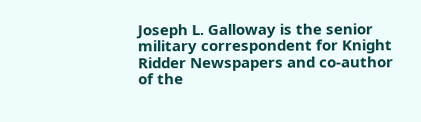Joseph L. Galloway is the senior military correspondent for Knight Ridder Newspapers and co-author of the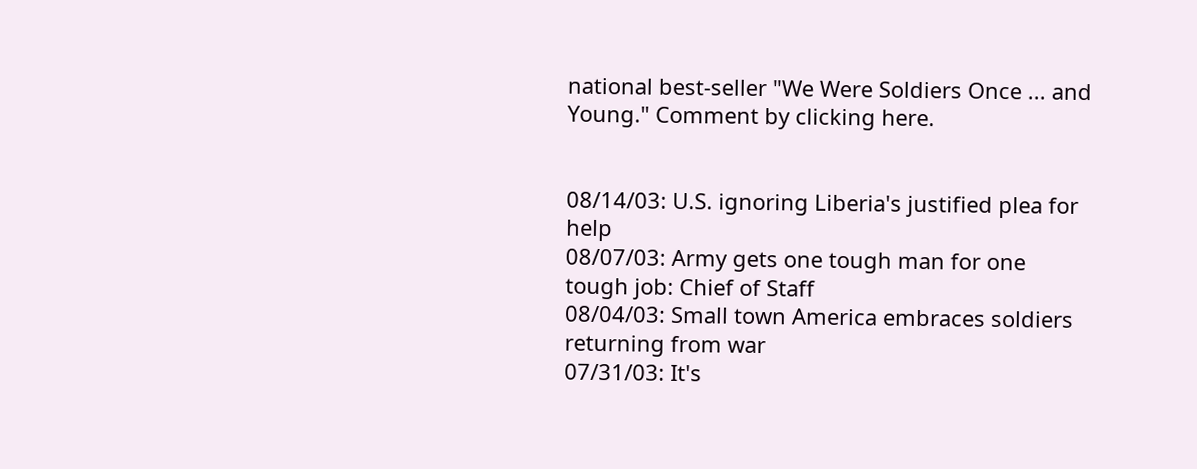national best-seller "We Were Soldiers Once ... and Young." Comment by clicking here.


08/14/03: U.S. ignoring Liberia's justified plea for help
08/07/03: Army gets one tough man for one tough job: Chief of Staff
08/04/03: Small town America embraces soldiers returning from war
07/31/03: It's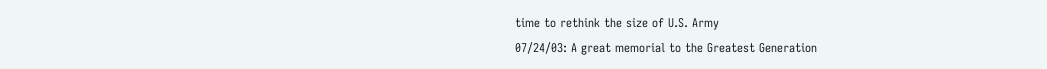time to rethink the size of U.S. Army
07/24/03: A great memorial to the Greatest Generation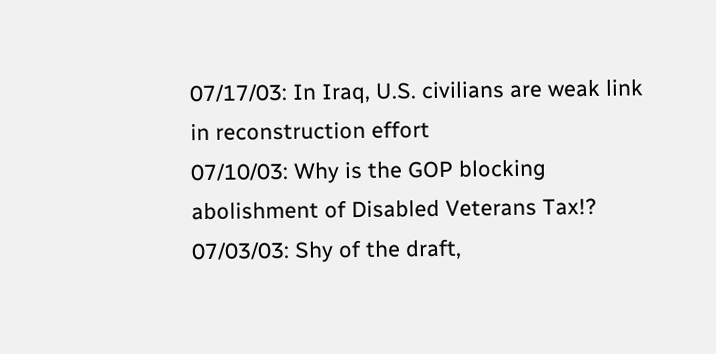07/17/03: In Iraq, U.S. civilians are weak link in reconstruction effort
07/10/03: Why is the GOP blocking abolishment of Disabled Veterans Tax!?
07/03/03: Shy of the draft,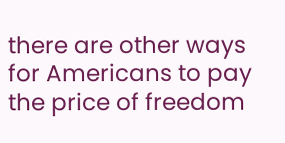there are other ways for Americans to pay the price of freedom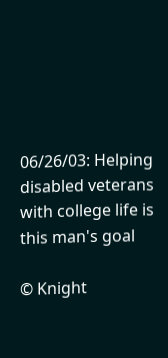06/26/03: Helping disabled veterans with college life is this man's goal

© Knight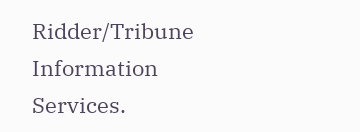Ridder/Tribune Information Services.